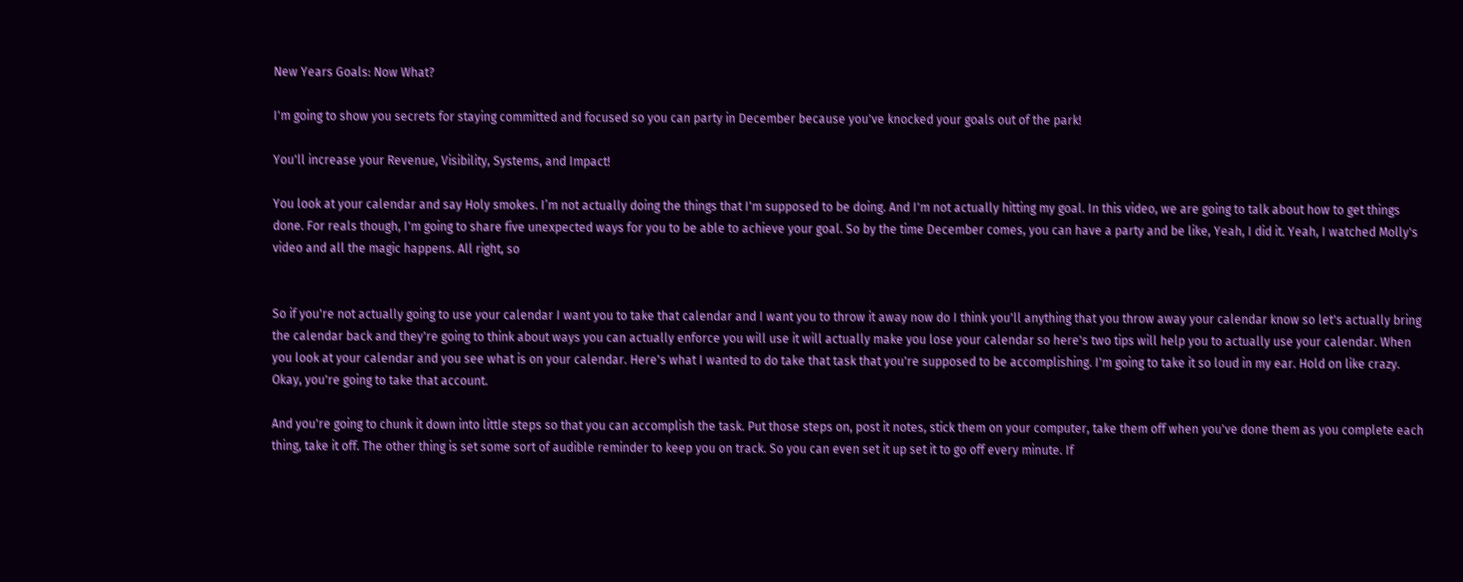New Years Goals: Now What?

I'm going to show you secrets for staying committed and focused so you can party in December because you've knocked your goals out of the park!

You'll increase your Revenue, Visibility, Systems, and Impact!

You look at your calendar and say Holy smokes. I’m not actually doing the things that I'm supposed to be doing. And I'm not actually hitting my goal. In this video, we are going to talk about how to get things done. For reals though, I'm going to share five unexpected ways for you to be able to achieve your goal. So by the time December comes, you can have a party and be like, Yeah, I did it. Yeah, I watched Molly's video and all the magic happens. All right, so


So if you're not actually going to use your calendar I want you to take that calendar and I want you to throw it away now do I think you'll anything that you throw away your calendar know so let's actually bring the calendar back and they're going to think about ways you can actually enforce you will use it will actually make you lose your calendar so here's two tips will help you to actually use your calendar. When you look at your calendar and you see what is on your calendar. Here's what I wanted to do take that task that you're supposed to be accomplishing. I'm going to take it so loud in my ear. Hold on like crazy. Okay, you're going to take that account.

And you're going to chunk it down into little steps so that you can accomplish the task. Put those steps on, post it notes, stick them on your computer, take them off when you've done them as you complete each thing, take it off. The other thing is set some sort of audible reminder to keep you on track. So you can even set it up set it to go off every minute. If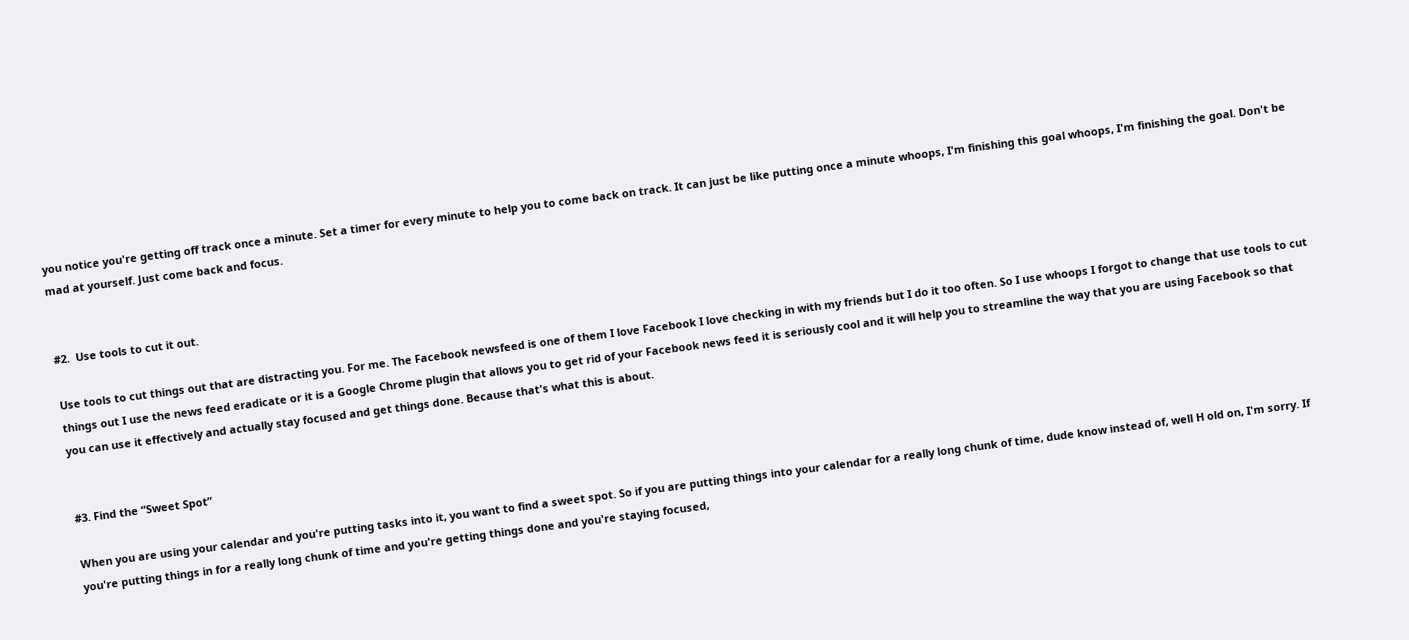you notice you're getting off track once a minute. Set a timer for every minute to help you to come back on track. It can just be like putting once a minute whoops, I'm finishing this goal whoops, I'm finishing the goal. Don't be mad at yourself. Just come back and focus.


#2.  Use tools to cut it out.

Use tools to cut things out that are distracting you. For me. The Facebook newsfeed is one of them I love Facebook I love checking in with my friends but I do it too often. So I use whoops I forgot to change that use tools to cut things out I use the news feed eradicate or it is a Google Chrome plugin that allows you to get rid of your Facebook news feed it is seriously cool and it will help you to streamline the way that you are using Facebook so that you can use it effectively and actually stay focused and get things done. Because that's what this is about.


#3. Find the “Sweet Spot”

When you are using your calendar and you're putting tasks into it, you want to find a sweet spot. So if you are putting things into your calendar for a really long chunk of time, dude know instead of, well H old on, I'm sorry. If you're putting things in for a really long chunk of time and you're getting things done and you're staying focused,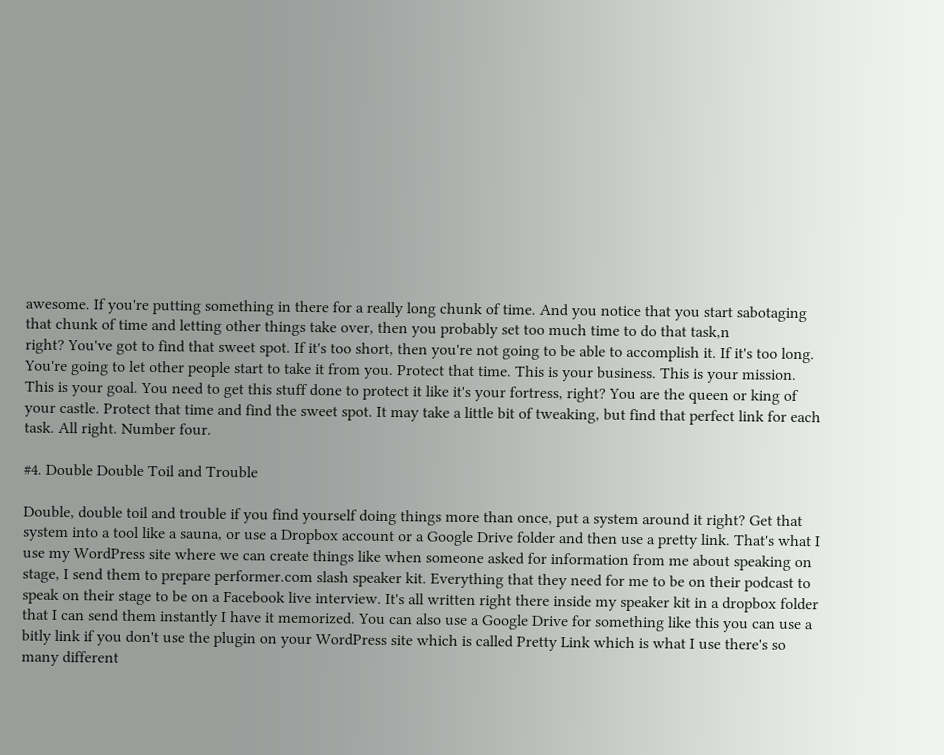awesome. If you're putting something in there for a really long chunk of time. And you notice that you start sabotaging that chunk of time and letting other things take over, then you probably set too much time to do that task,n
right? You've got to find that sweet spot. If it's too short, then you're not going to be able to accomplish it. If it's too long. You're going to let other people start to take it from you. Protect that time. This is your business. This is your mission. This is your goal. You need to get this stuff done to protect it like it's your fortress, right? You are the queen or king of your castle. Protect that time and find the sweet spot. It may take a little bit of tweaking, but find that perfect link for each task. All right. Number four.

#4. Double Double Toil and Trouble

Double, double toil and trouble if you find yourself doing things more than once, put a system around it right? Get that system into a tool like a sauna, or use a Dropbox account or a Google Drive folder and then use a pretty link. That's what I use my WordPress site where we can create things like when someone asked for information from me about speaking on stage, I send them to prepare performer.com slash speaker kit. Everything that they need for me to be on their podcast to speak on their stage to be on a Facebook live interview. It's all written right there inside my speaker kit in a dropbox folder that I can send them instantly I have it memorized. You can also use a Google Drive for something like this you can use a bitly link if you don't use the plugin on your WordPress site which is called Pretty Link which is what I use there's so many different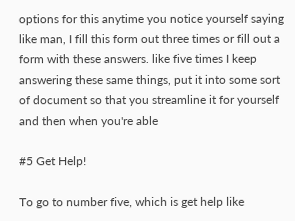options for this anytime you notice yourself saying like man, I fill this form out three times or fill out a form with these answers. like five times I keep answering these same things, put it into some sort of document so that you streamline it for yourself and then when you're able

#5 Get Help!

To go to number five, which is get help like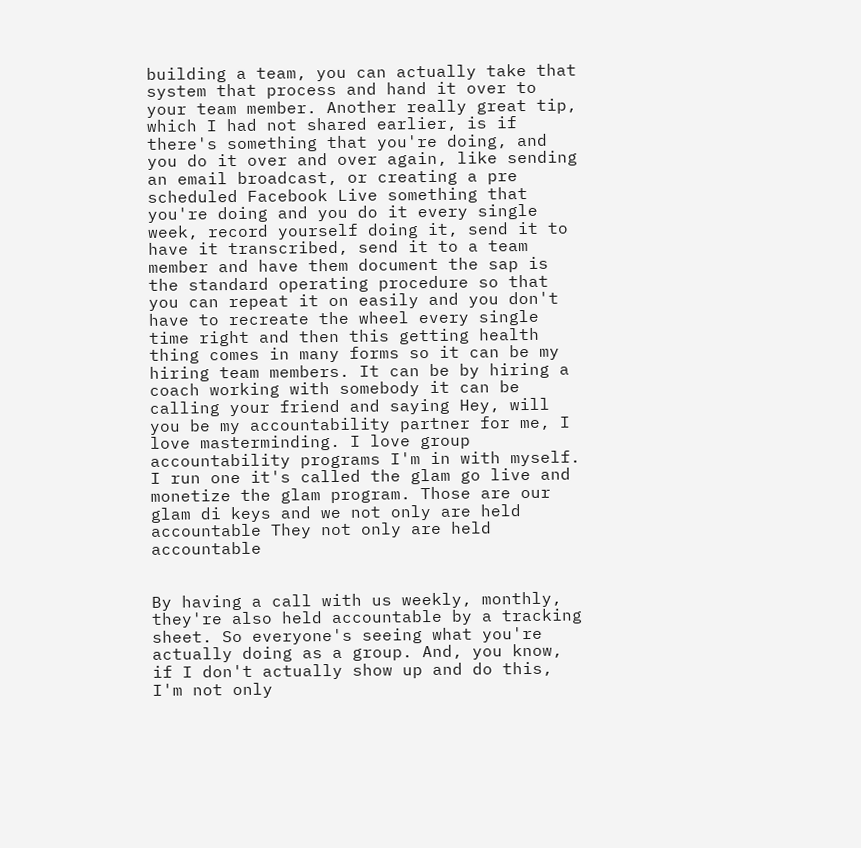building a team, you can actually take that system that process and hand it over to your team member. Another really great tip, which I had not shared earlier, is if there's something that you're doing, and you do it over and over again, like sending an email broadcast, or creating a pre scheduled Facebook Live something that you're doing and you do it every single week, record yourself doing it, send it to have it transcribed, send it to a team member and have them document the sap is the standard operating procedure so that you can repeat it on easily and you don't have to recreate the wheel every single time right and then this getting health thing comes in many forms so it can be my hiring team members. It can be by hiring a coach working with somebody it can be calling your friend and saying Hey, will you be my accountability partner for me, I love masterminding. I love group accountability programs I'm in with myself. I run one it's called the glam go live and monetize the glam program. Those are our glam di keys and we not only are held accountable They not only are held accountable


By having a call with us weekly, monthly, they're also held accountable by a tracking sheet. So everyone's seeing what you're actually doing as a group. And, you know, if I don't actually show up and do this, I'm not only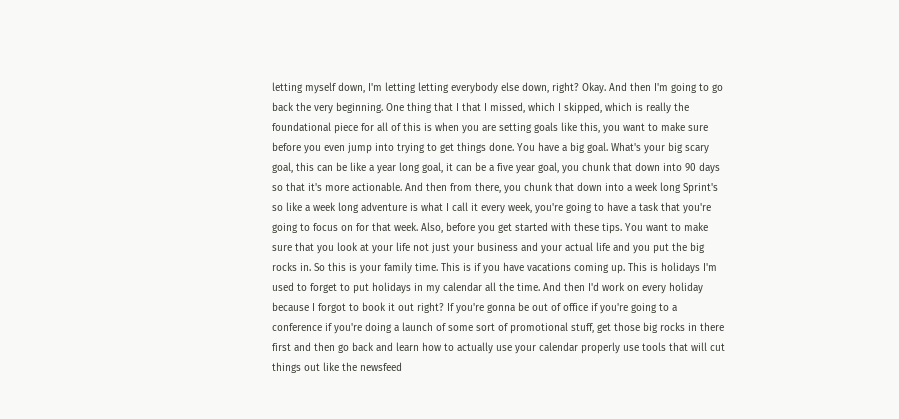letting myself down, I'm letting letting everybody else down, right? Okay. And then I'm going to go back the very beginning. One thing that I that I missed, which I skipped, which is really the foundational piece for all of this is when you are setting goals like this, you want to make sure before you even jump into trying to get things done. You have a big goal. What's your big scary goal, this can be like a year long goal, it can be a five year goal, you chunk that down into 90 days so that it's more actionable. And then from there, you chunk that down into a week long Sprint's so like a week long adventure is what I call it every week, you're going to have a task that you're going to focus on for that week. Also, before you get started with these tips. You want to make sure that you look at your life not just your business and your actual life and you put the big rocks in. So this is your family time. This is if you have vacations coming up. This is holidays I'm used to forget to put holidays in my calendar all the time. And then I'd work on every holiday because I forgot to book it out right? If you're gonna be out of office if you're going to a conference if you're doing a launch of some sort of promotional stuff, get those big rocks in there first and then go back and learn how to actually use your calendar properly use tools that will cut things out like the newsfeed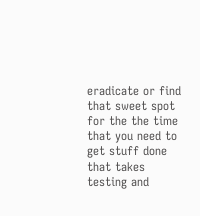eradicate or find that sweet spot for the the time that you need to get stuff done that takes testing and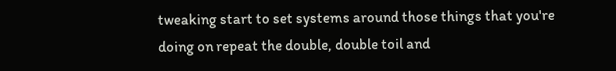tweaking start to set systems around those things that you're doing on repeat the double, double toil and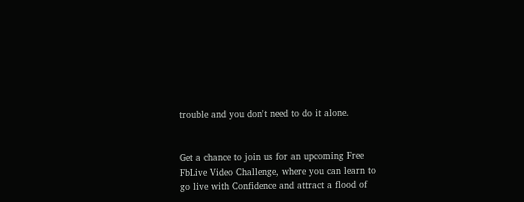trouble and you don't need to do it alone.


Get a chance to join us for an upcoming Free FbLive Video Challenge, where you can learn to go live with Confidence and attract a flood of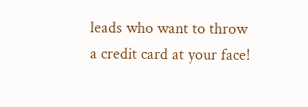leads who want to throw a credit card at your face!